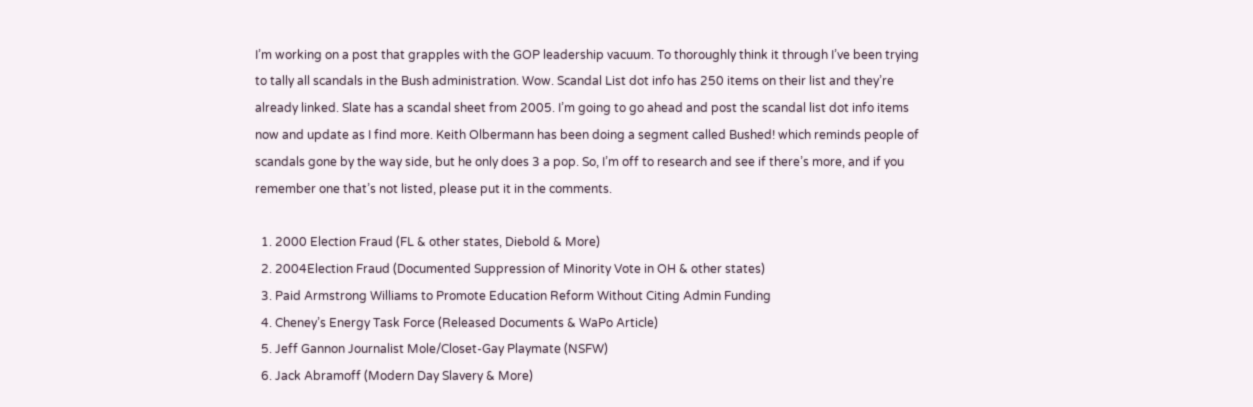I’m working on a post that grapples with the GOP leadership vacuum. To thoroughly think it through I’ve been trying to tally all scandals in the Bush administration. Wow. Scandal List dot info has 250 items on their list and they’re already linked. Slate has a scandal sheet from 2005. I’m going to go ahead and post the scandal list dot info items now and update as I find more. Keith Olbermann has been doing a segment called Bushed! which reminds people of scandals gone by the way side, but he only does 3 a pop. So, I’m off to research and see if there’s more, and if you remember one that’s not listed, please put it in the comments.

  1. 2000 Election Fraud (FL & other states, Diebold & More)
  2. 2004Election Fraud (Documented Suppression of Minority Vote in OH & other states)
  3. Paid Armstrong Williams to Promote Education Reform Without Citing Admin Funding
  4. Cheney’s Energy Task Force (Released Documents & WaPo Article)
  5. Jeff Gannon Journalist Mole/Closet-Gay Playmate (NSFW)
  6. Jack Abramoff (Modern Day Slavery & More)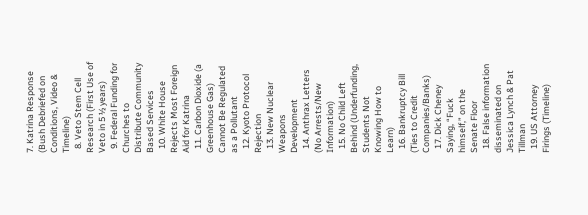7. Katrina Response (Bush Debriefed on Conditions, Video & Timeline)
  8. Veto Stem Cell Research (First Use of Veto in 5 ½ years)
  9. Federal Funding for Churches to Distribute Community Based Services
  10. White House Rejects Most Foreign Aid for Katrina
  11. Carbon Dioxide (a Greenhouse Gas) Cannot Be Regulated as a Pollutant
  12. Kyoto Protocol Rejection
  13. New Nuclear Weapons Development
  14. Anthrax Letters (No Arrests/New Information)
  15. No Child Left Behind (Underfunding, Students Not Knowing How to Learn)
  16. Bankruptcy Bill (Ties to Credit Companies/Banks)
  17. Dick Cheney Saying, “Fuck himself,” on the Senate Floor
  18. False information disseminated on Jessica Lynch & Pat Tillman
  19. US Attorney Firings (Timeline)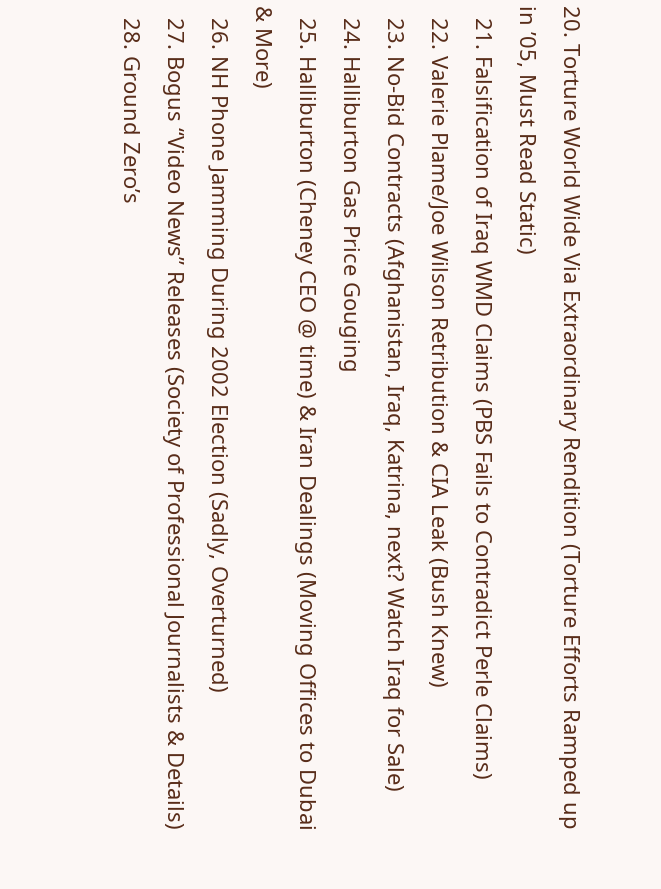20. Torture World Wide Via Extraordinary Rendition (Torture Efforts Ramped up in ’05, Must Read Static)
  21. Falsification of Iraq WMD Claims (PBS Fails to Contradict Perle Claims)
  22. Valerie Plame/Joe Wilson Retribution & CIA Leak (Bush Knew)
  23. No-Bid Contracts (Afghanistan, Iraq, Katrina, next? Watch Iraq for Sale)
  24. Halliburton Gas Price Gouging
  25. Halliburton (Cheney CEO @ time) & Iran Dealings (Moving Offices to Dubai & More)
  26. NH Phone Jamming During 2002 Election (Sadly, Overturned)
  27. Bogus “Video News” Releases (Society of Professional Journalists & Details)
  28. Ground Zero’s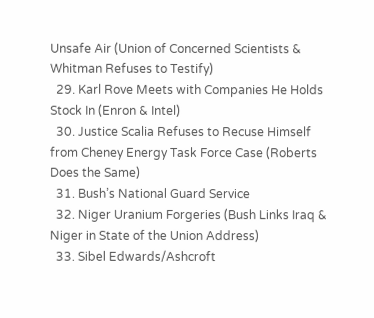Unsafe Air (Union of Concerned Scientists & Whitman Refuses to Testify)
  29. Karl Rove Meets with Companies He Holds Stock In (Enron & Intel)
  30. Justice Scalia Refuses to Recuse Himself from Cheney Energy Task Force Case (Roberts Does the Same)
  31. Bush’s National Guard Service
  32. Niger Uranium Forgeries (Bush Links Iraq & Niger in State of the Union Address)
  33. Sibel Edwards/Ashcroft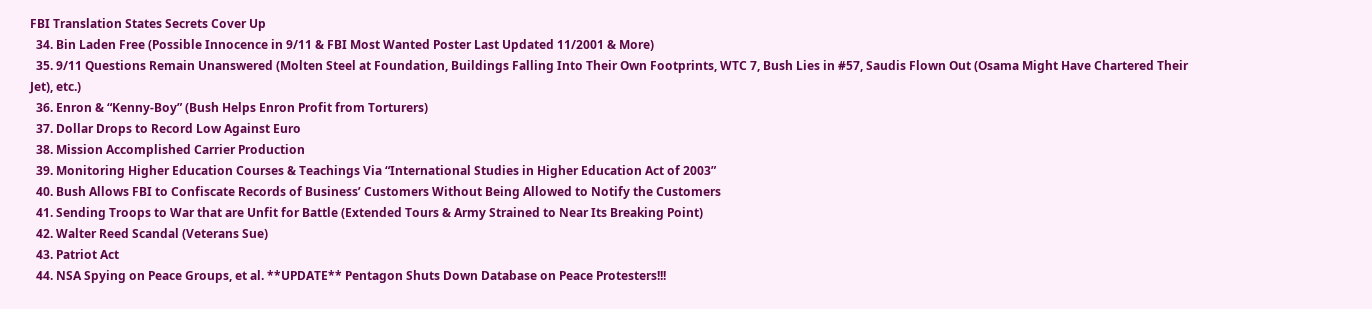FBI Translation States Secrets Cover Up
  34. Bin Laden Free (Possible Innocence in 9/11 & FBI Most Wanted Poster Last Updated 11/2001 & More)
  35. 9/11 Questions Remain Unanswered (Molten Steel at Foundation, Buildings Falling Into Their Own Footprints, WTC 7, Bush Lies in #57, Saudis Flown Out (Osama Might Have Chartered Their Jet), etc.)
  36. Enron & “Kenny-Boy” (Bush Helps Enron Profit from Torturers)
  37. Dollar Drops to Record Low Against Euro
  38. Mission Accomplished Carrier Production
  39. Monitoring Higher Education Courses & Teachings Via “International Studies in Higher Education Act of 2003”
  40. Bush Allows FBI to Confiscate Records of Business’ Customers Without Being Allowed to Notify the Customers
  41. Sending Troops to War that are Unfit for Battle (Extended Tours & Army Strained to Near Its Breaking Point)
  42. Walter Reed Scandal (Veterans Sue)
  43. Patriot Act
  44. NSA Spying on Peace Groups, et al. **UPDATE** Pentagon Shuts Down Database on Peace Protesters!!!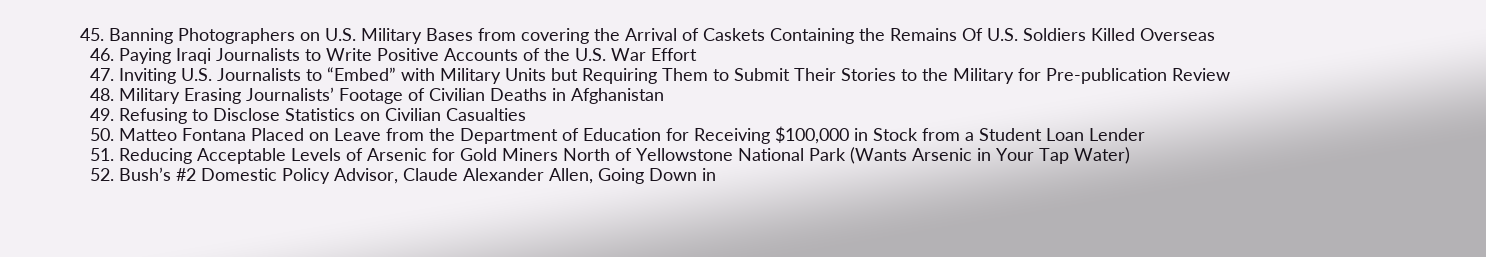45. Banning Photographers on U.S. Military Bases from covering the Arrival of Caskets Containing the Remains Of U.S. Soldiers Killed Overseas
  46. Paying Iraqi Journalists to Write Positive Accounts of the U.S. War Effort
  47. Inviting U.S. Journalists to “Embed” with Military Units but Requiring Them to Submit Their Stories to the Military for Pre-publication Review
  48. Military Erasing Journalists’ Footage of Civilian Deaths in Afghanistan
  49. Refusing to Disclose Statistics on Civilian Casualties
  50. Matteo Fontana Placed on Leave from the Department of Education for Receiving $100,000 in Stock from a Student Loan Lender
  51. Reducing Acceptable Levels of Arsenic for Gold Miners North of Yellowstone National Park (Wants Arsenic in Your Tap Water)
  52. Bush’s #2 Domestic Policy Advisor, Claude Alexander Allen, Going Down in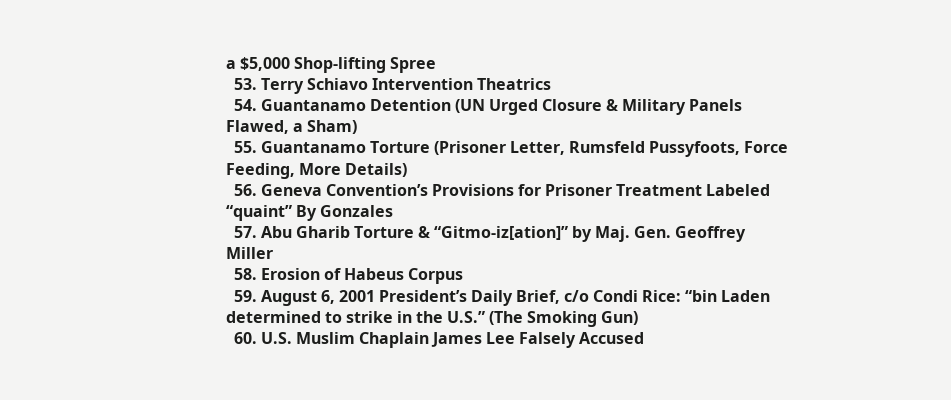a $5,000 Shop-lifting Spree
  53. Terry Schiavo Intervention Theatrics
  54. Guantanamo Detention (UN Urged Closure & Military Panels Flawed, a Sham)
  55. Guantanamo Torture (Prisoner Letter, Rumsfeld Pussyfoots, Force Feeding, More Details)
  56. Geneva Convention’s Provisions for Prisoner Treatment Labeled “quaint” By Gonzales
  57. Abu Gharib Torture & “Gitmo-iz[ation]” by Maj. Gen. Geoffrey Miller
  58. Erosion of Habeus Corpus
  59. August 6, 2001 President’s Daily Brief, c/o Condi Rice: “bin Laden determined to strike in the U.S.” (The Smoking Gun)
  60. U.S. Muslim Chaplain James Lee Falsely Accused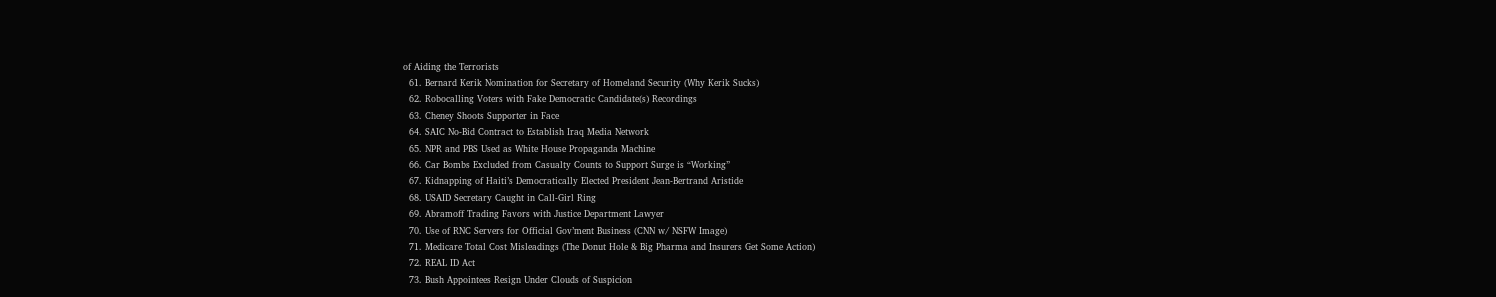of Aiding the Terrorists
  61. Bernard Kerik Nomination for Secretary of Homeland Security (Why Kerik Sucks)
  62. Robocalling Voters with Fake Democratic Candidate(s) Recordings
  63. Cheney Shoots Supporter in Face
  64. SAIC No-Bid Contract to Establish Iraq Media Network
  65. NPR and PBS Used as White House Propaganda Machine
  66. Car Bombs Excluded from Casualty Counts to Support Surge is “Working”
  67. Kidnapping of Haiti’s Democratically Elected President Jean-Bertrand Aristide
  68. USAID Secretary Caught in Call-Girl Ring
  69. Abramoff Trading Favors with Justice Department Lawyer
  70. Use of RNC Servers for Official Gov’ment Business (CNN w/ NSFW Image)
  71. Medicare Total Cost Misleadings (The Donut Hole & Big Pharma and Insurers Get Some Action)
  72. REAL ID Act
  73. Bush Appointees Resign Under Clouds of Suspicion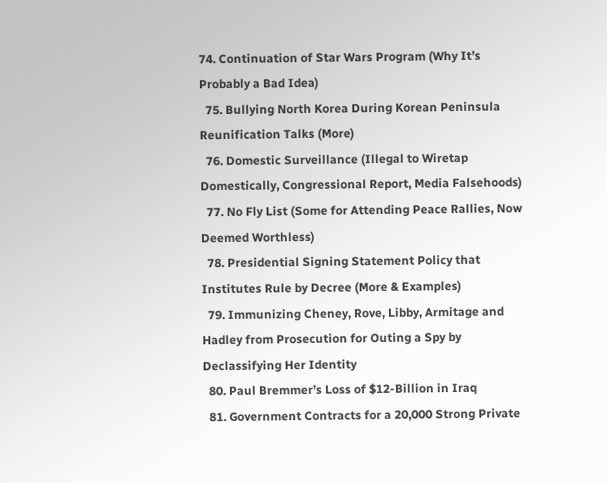74. Continuation of Star Wars Program (Why It’s Probably a Bad Idea)
  75. Bullying North Korea During Korean Peninsula Reunification Talks (More)
  76. Domestic Surveillance (Illegal to Wiretap Domestically, Congressional Report, Media Falsehoods)
  77. No Fly List (Some for Attending Peace Rallies, Now Deemed Worthless)
  78. Presidential Signing Statement Policy that Institutes Rule by Decree (More & Examples)
  79. Immunizing Cheney, Rove, Libby, Armitage and Hadley from Prosecution for Outing a Spy by Declassifying Her Identity
  80. Paul Bremmer’s Loss of $12-Billion in Iraq
  81. Government Contracts for a 20,000 Strong Private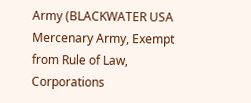Army (BLACKWATER USA Mercenary Army, Exempt from Rule of Law, Corporations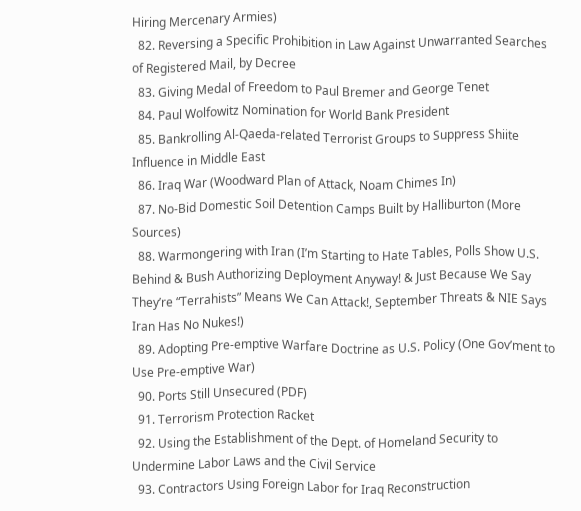Hiring Mercenary Armies)
  82. Reversing a Specific Prohibition in Law Against Unwarranted Searches of Registered Mail, by Decree
  83. Giving Medal of Freedom to Paul Bremer and George Tenet
  84. Paul Wolfowitz Nomination for World Bank President
  85. Bankrolling Al-Qaeda-related Terrorist Groups to Suppress Shiite Influence in Middle East
  86. Iraq War (Woodward Plan of Attack, Noam Chimes In)
  87. No-Bid Domestic Soil Detention Camps Built by Halliburton (More Sources)
  88. Warmongering with Iran (I’m Starting to Hate Tables, Polls Show U.S. Behind & Bush Authorizing Deployment Anyway! & Just Because We Say They’re “Terrahists” Means We Can Attack!, September Threats & NIE Says Iran Has No Nukes!)
  89. Adopting Pre-emptive Warfare Doctrine as U.S. Policy (One Gov’ment to Use Pre-emptive War)
  90. Ports Still Unsecured (PDF)
  91. Terrorism Protection Racket
  92. Using the Establishment of the Dept. of Homeland Security to Undermine Labor Laws and the Civil Service
  93. Contractors Using Foreign Labor for Iraq Reconstruction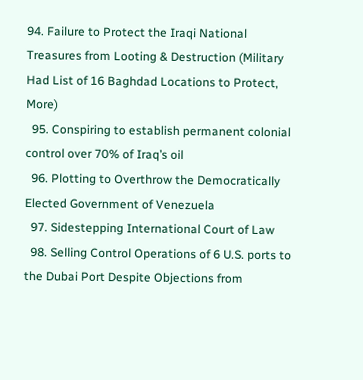94. Failure to Protect the Iraqi National Treasures from Looting & Destruction (Military Had List of 16 Baghdad Locations to Protect, More)
  95. Conspiring to establish permanent colonial control over 70% of Iraq’s oil
  96. Plotting to Overthrow the Democratically Elected Government of Venezuela
  97. Sidestepping International Court of Law
  98. Selling Control Operations of 6 U.S. ports to the Dubai Port Despite Objections from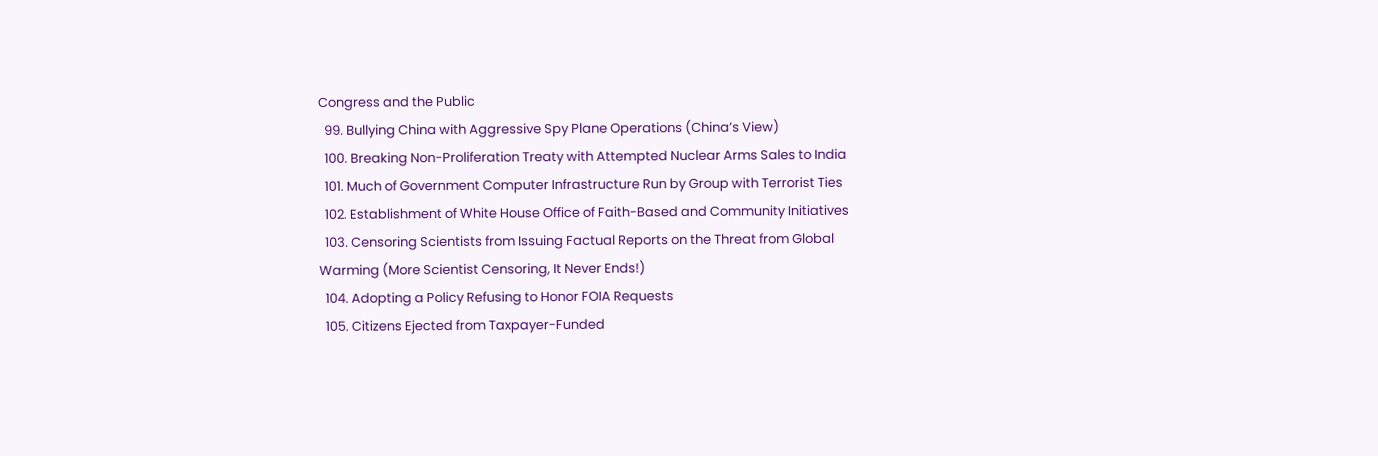Congress and the Public
  99. Bullying China with Aggressive Spy Plane Operations (China’s View)
  100. Breaking Non-Proliferation Treaty with Attempted Nuclear Arms Sales to India
  101. Much of Government Computer Infrastructure Run by Group with Terrorist Ties
  102. Establishment of White House Office of Faith-Based and Community Initiatives
  103. Censoring Scientists from Issuing Factual Reports on the Threat from Global Warming (More Scientist Censoring, It Never Ends!)
  104. Adopting a Policy Refusing to Honor FOIA Requests
  105. Citizens Ejected from Taxpayer-Funded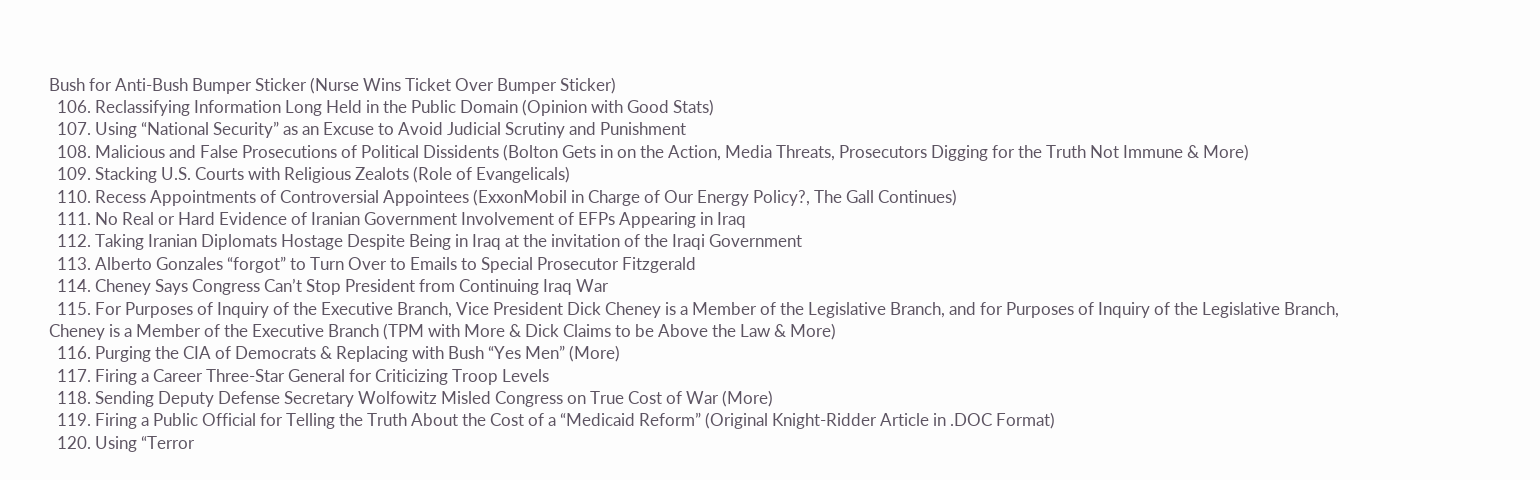Bush for Anti-Bush Bumper Sticker (Nurse Wins Ticket Over Bumper Sticker)
  106. Reclassifying Information Long Held in the Public Domain (Opinion with Good Stats)
  107. Using “National Security” as an Excuse to Avoid Judicial Scrutiny and Punishment
  108. Malicious and False Prosecutions of Political Dissidents (Bolton Gets in on the Action, Media Threats, Prosecutors Digging for the Truth Not Immune & More)
  109. Stacking U.S. Courts with Religious Zealots (Role of Evangelicals)
  110. Recess Appointments of Controversial Appointees (ExxonMobil in Charge of Our Energy Policy?, The Gall Continues)
  111. No Real or Hard Evidence of Iranian Government Involvement of EFPs Appearing in Iraq
  112. Taking Iranian Diplomats Hostage Despite Being in Iraq at the invitation of the Iraqi Government
  113. Alberto Gonzales “forgot” to Turn Over to Emails to Special Prosecutor Fitzgerald
  114. Cheney Says Congress Can’t Stop President from Continuing Iraq War
  115. For Purposes of Inquiry of the Executive Branch, Vice President Dick Cheney is a Member of the Legislative Branch, and for Purposes of Inquiry of the Legislative Branch, Cheney is a Member of the Executive Branch (TPM with More & Dick Claims to be Above the Law & More)
  116. Purging the CIA of Democrats & Replacing with Bush “Yes Men” (More)
  117. Firing a Career Three-Star General for Criticizing Troop Levels
  118. Sending Deputy Defense Secretary Wolfowitz Misled Congress on True Cost of War (More)
  119. Firing a Public Official for Telling the Truth About the Cost of a “Medicaid Reform” (Original Knight-Ridder Article in .DOC Format)
  120. Using “Terror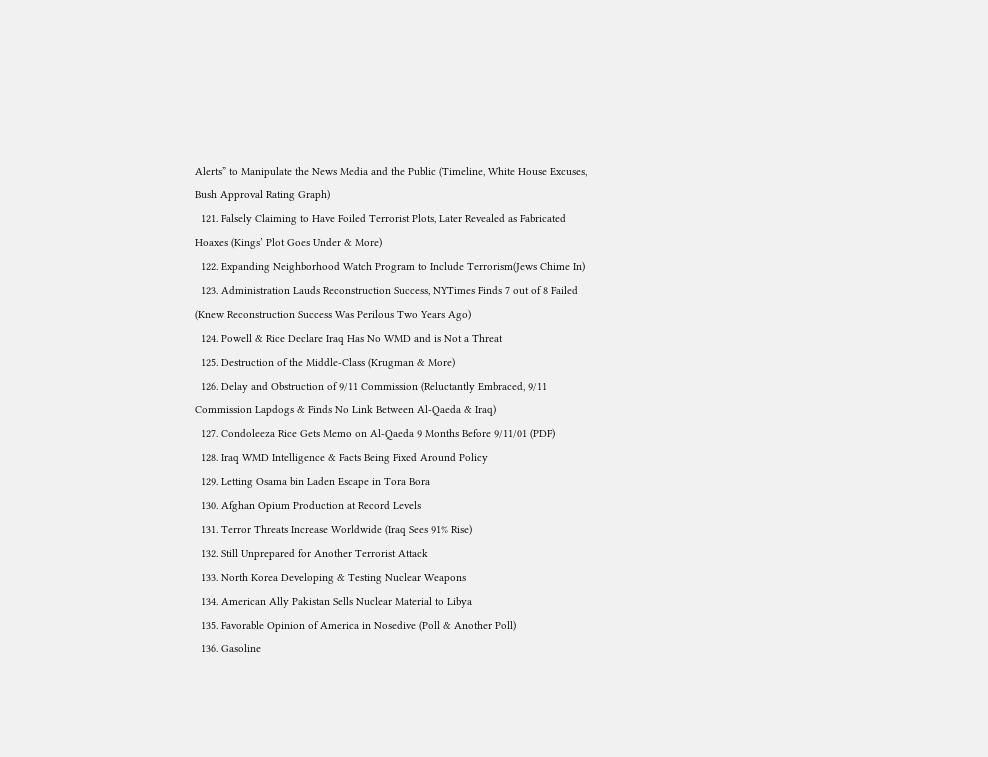Alerts” to Manipulate the News Media and the Public (Timeline, White House Excuses, Bush Approval Rating Graph)
  121. Falsely Claiming to Have Foiled Terrorist Plots, Later Revealed as Fabricated Hoaxes (Kings’ Plot Goes Under & More)
  122. Expanding Neighborhood Watch Program to Include Terrorism(Jews Chime In)
  123. Administration Lauds Reconstruction Success, NYTimes Finds 7 out of 8 Failed (Knew Reconstruction Success Was Perilous Two Years Ago)
  124. Powell & Rice Declare Iraq Has No WMD and is Not a Threat
  125. Destruction of the Middle-Class (Krugman & More)
  126. Delay and Obstruction of 9/11 Commission (Reluctantly Embraced, 9/11 Commission Lapdogs & Finds No Link Between Al-Qaeda & Iraq)
  127. Condoleeza Rice Gets Memo on Al-Qaeda 9 Months Before 9/11/01 (PDF)
  128. Iraq WMD Intelligence & Facts Being Fixed Around Policy
  129. Letting Osama bin Laden Escape in Tora Bora
  130. Afghan Opium Production at Record Levels
  131. Terror Threats Increase Worldwide (Iraq Sees 91% Rise)
  132. Still Unprepared for Another Terrorist Attack
  133. North Korea Developing & Testing Nuclear Weapons
  134. American Ally Pakistan Sells Nuclear Material to Libya
  135. Favorable Opinion of America in Nosedive (Poll & Another Poll)
  136. Gasoline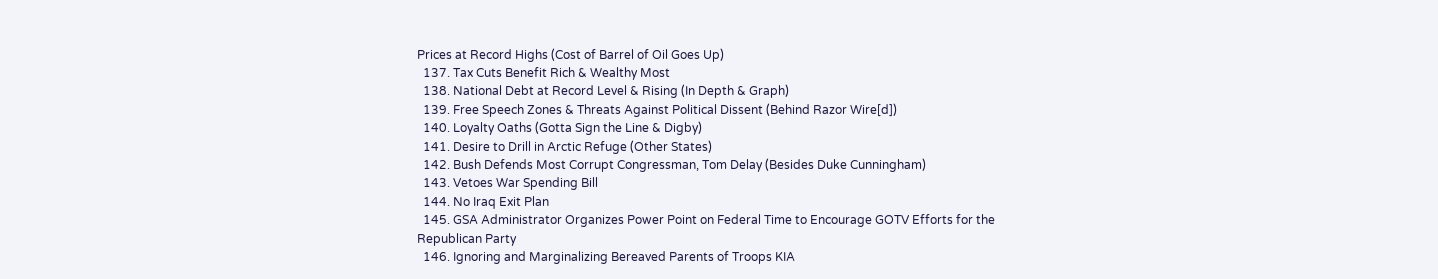Prices at Record Highs (Cost of Barrel of Oil Goes Up)
  137. Tax Cuts Benefit Rich & Wealthy Most
  138. National Debt at Record Level & Rising (In Depth & Graph)
  139. Free Speech Zones & Threats Against Political Dissent (Behind Razor Wire[d])
  140. Loyalty Oaths (Gotta Sign the Line & Digby)
  141. Desire to Drill in Arctic Refuge (Other States)
  142. Bush Defends Most Corrupt Congressman, Tom Delay (Besides Duke Cunningham)
  143. Vetoes War Spending Bill
  144. No Iraq Exit Plan
  145. GSA Administrator Organizes Power Point on Federal Time to Encourage GOTV Efforts for the Republican Party
  146. Ignoring and Marginalizing Bereaved Parents of Troops KIA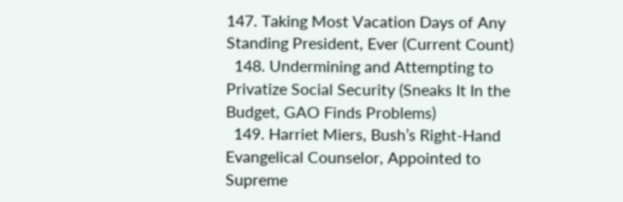147. Taking Most Vacation Days of Any Standing President, Ever (Current Count)
  148. Undermining and Attempting to Privatize Social Security (Sneaks It In the Budget, GAO Finds Problems)
  149. Harriet Miers, Bush’s Right-Hand Evangelical Counselor, Appointed to Supreme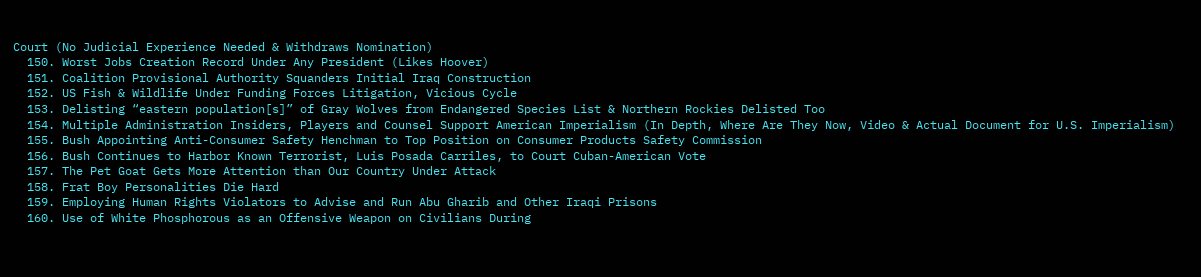Court (No Judicial Experience Needed & Withdraws Nomination)
  150. Worst Jobs Creation Record Under Any President (Likes Hoover)
  151. Coalition Provisional Authority Squanders Initial Iraq Construction
  152. US Fish & Wildlife Under Funding Forces Litigation, Vicious Cycle
  153. Delisting “eastern population[s]” of Gray Wolves from Endangered Species List & Northern Rockies Delisted Too
  154. Multiple Administration Insiders, Players and Counsel Support American Imperialism (In Depth, Where Are They Now, Video & Actual Document for U.S. Imperialism)
  155. Bush Appointing Anti-Consumer Safety Henchman to Top Position on Consumer Products Safety Commission
  156. Bush Continues to Harbor Known Terrorist, Luis Posada Carriles, to Court Cuban-American Vote
  157. The Pet Goat Gets More Attention than Our Country Under Attack
  158. Frat Boy Personalities Die Hard
  159. Employing Human Rights Violators to Advise and Run Abu Gharib and Other Iraqi Prisons
  160. Use of White Phosphorous as an Offensive Weapon on Civilians During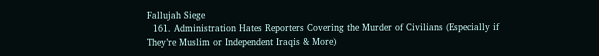Fallujah Siege
  161. Administration Hates Reporters Covering the Murder of Civilians (Especially if They’re Muslim or Independent Iraqis & More)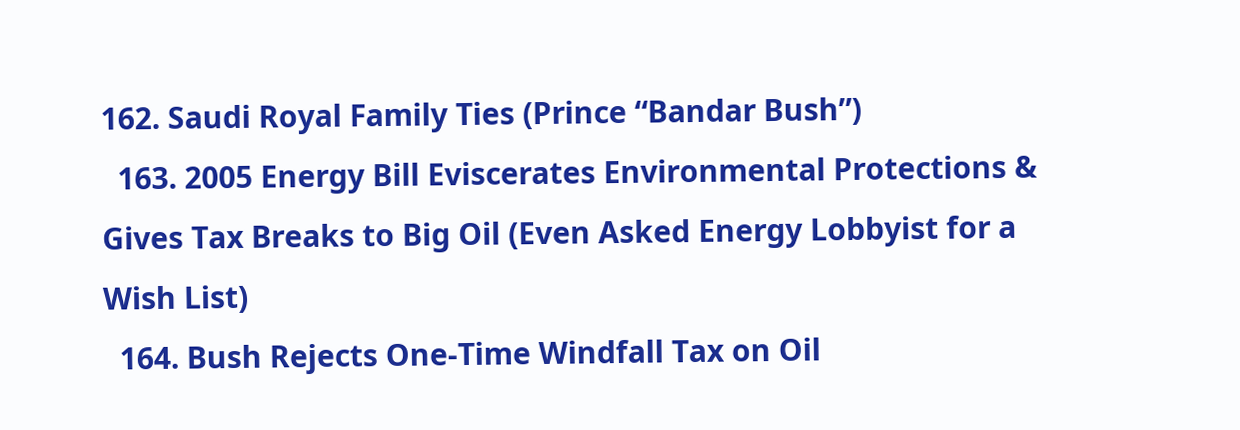162. Saudi Royal Family Ties (Prince “Bandar Bush”)
  163. 2005 Energy Bill Eviscerates Environmental Protections & Gives Tax Breaks to Big Oil (Even Asked Energy Lobbyist for a Wish List)
  164. Bush Rejects One-Time Windfall Tax on Oil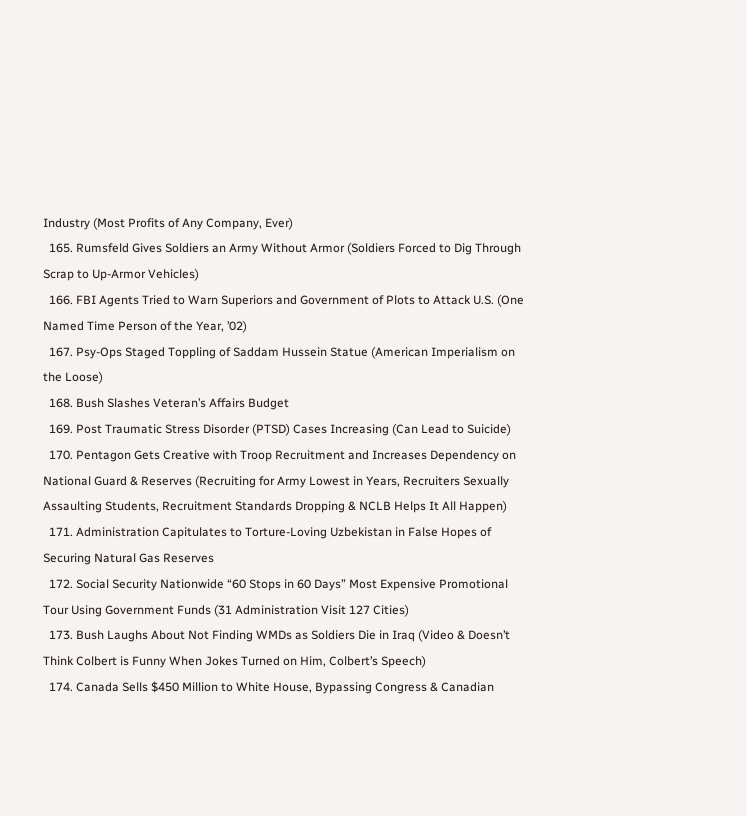Industry (Most Profits of Any Company, Ever)
  165. Rumsfeld Gives Soldiers an Army Without Armor (Soldiers Forced to Dig Through Scrap to Up-Armor Vehicles)
  166. FBI Agents Tried to Warn Superiors and Government of Plots to Attack U.S. (One Named Time Person of the Year, ’02)
  167. Psy-Ops Staged Toppling of Saddam Hussein Statue (American Imperialism on the Loose)
  168. Bush Slashes Veteran’s Affairs Budget
  169. Post Traumatic Stress Disorder (PTSD) Cases Increasing (Can Lead to Suicide)
  170. Pentagon Gets Creative with Troop Recruitment and Increases Dependency on National Guard & Reserves (Recruiting for Army Lowest in Years, Recruiters Sexually Assaulting Students, Recruitment Standards Dropping & NCLB Helps It All Happen)
  171. Administration Capitulates to Torture-Loving Uzbekistan in False Hopes of Securing Natural Gas Reserves
  172. Social Security Nationwide “60 Stops in 60 Days” Most Expensive Promotional Tour Using Government Funds (31 Administration Visit 127 Cities)
  173. Bush Laughs About Not Finding WMDs as Soldiers Die in Iraq (Video & Doesn’t Think Colbert is Funny When Jokes Turned on Him, Colbert’s Speech)
  174. Canada Sells $450 Million to White House, Bypassing Congress & Canadian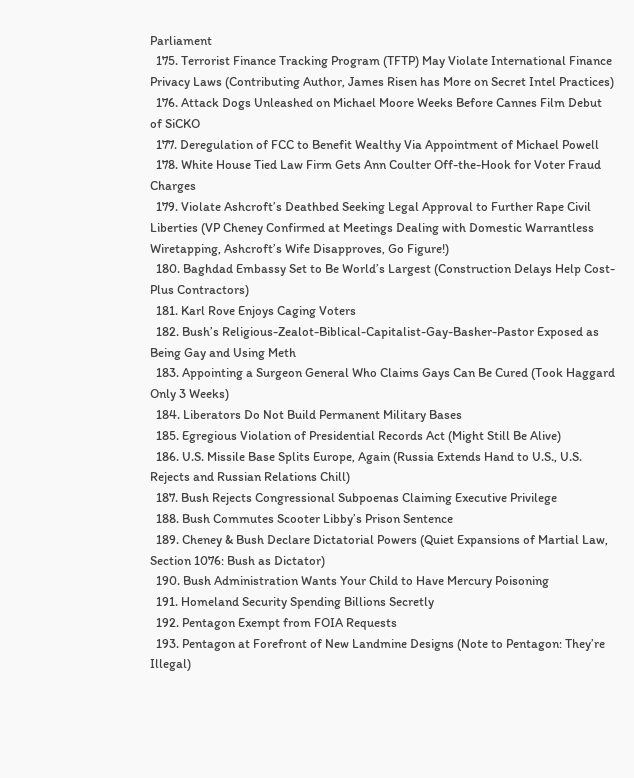Parliament
  175. Terrorist Finance Tracking Program (TFTP) May Violate International Finance Privacy Laws (Contributing Author, James Risen has More on Secret Intel Practices)
  176. Attack Dogs Unleashed on Michael Moore Weeks Before Cannes Film Debut of SiCKO
  177. Deregulation of FCC to Benefit Wealthy Via Appointment of Michael Powell
  178. White House Tied Law Firm Gets Ann Coulter Off-the-Hook for Voter Fraud Charges
  179. Violate Ashcroft’s Deathbed Seeking Legal Approval to Further Rape Civil Liberties (VP Cheney Confirmed at Meetings Dealing with Domestic Warrantless Wiretapping, Ashcroft’s Wife Disapproves, Go Figure!)
  180. Baghdad Embassy Set to Be World’s Largest (Construction Delays Help Cost-Plus Contractors)
  181. Karl Rove Enjoys Caging Voters
  182. Bush’s Religious-Zealot-Biblical-Capitalist-Gay-Basher-Pastor Exposed as Being Gay and Using Meth
  183. Appointing a Surgeon General Who Claims Gays Can Be Cured (Took Haggard Only 3 Weeks)
  184. Liberators Do Not Build Permanent Military Bases
  185. Egregious Violation of Presidential Records Act (Might Still Be Alive)
  186. U.S. Missile Base Splits Europe, Again (Russia Extends Hand to U.S., U.S. Rejects and Russian Relations Chill)
  187. Bush Rejects Congressional Subpoenas Claiming Executive Privilege
  188. Bush Commutes Scooter Libby’s Prison Sentence
  189. Cheney & Bush Declare Dictatorial Powers (Quiet Expansions of Martial Law, Section 1076: Bush as Dictator)
  190. Bush Administration Wants Your Child to Have Mercury Poisoning
  191. Homeland Security Spending Billions Secretly
  192. Pentagon Exempt from FOIA Requests
  193. Pentagon at Forefront of New Landmine Designs (Note to Pentagon: They’re Illegal)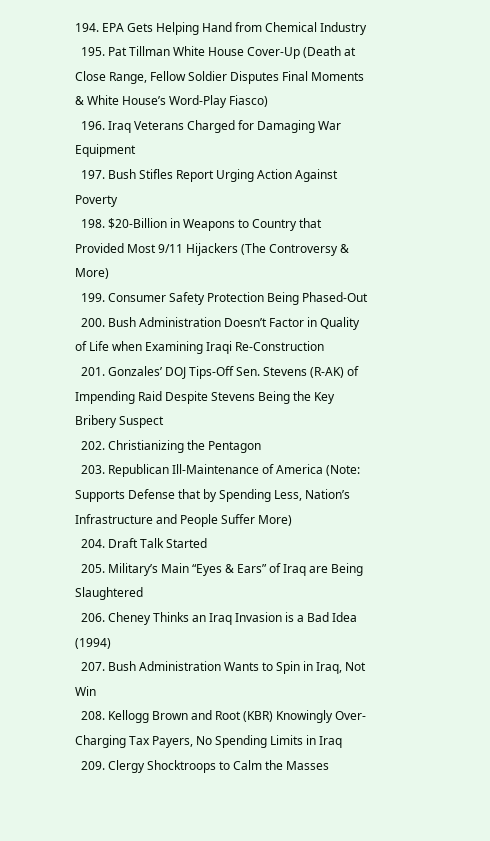194. EPA Gets Helping Hand from Chemical Industry
  195. Pat Tillman White House Cover-Up (Death at Close Range, Fellow Soldier Disputes Final Moments & White House’s Word-Play Fiasco)
  196. Iraq Veterans Charged for Damaging War Equipment
  197. Bush Stifles Report Urging Action Against Poverty
  198. $20-Billion in Weapons to Country that Provided Most 9/11 Hijackers (The Controversy & More)
  199. Consumer Safety Protection Being Phased-Out
  200. Bush Administration Doesn’t Factor in Quality of Life when Examining Iraqi Re-Construction
  201. Gonzales’ DOJ Tips-Off Sen. Stevens (R-AK) of Impending Raid Despite Stevens Being the Key Bribery Suspect
  202. Christianizing the Pentagon
  203. Republican Ill-Maintenance of America (Note: Supports Defense that by Spending Less, Nation’s Infrastructure and People Suffer More)
  204. Draft Talk Started
  205. Military’s Main “Eyes & Ears” of Iraq are Being Slaughtered
  206. Cheney Thinks an Iraq Invasion is a Bad Idea (1994)
  207. Bush Administration Wants to Spin in Iraq, Not Win
  208. Kellogg Brown and Root (KBR) Knowingly Over-Charging Tax Payers, No Spending Limits in Iraq
  209. Clergy Shocktroops to Calm the Masses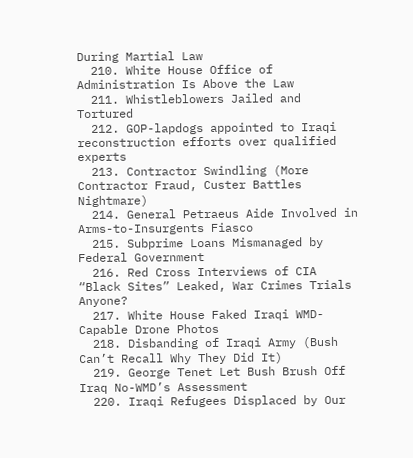During Martial Law
  210. White House Office of Administration Is Above the Law
  211. Whistleblowers Jailed and Tortured
  212. GOP-lapdogs appointed to Iraqi reconstruction efforts over qualified experts
  213. Contractor Swindling (More Contractor Fraud, Custer Battles Nightmare)
  214. General Petraeus Aide Involved in Arms-to-Insurgents Fiasco
  215. Subprime Loans Mismanaged by Federal Government
  216. Red Cross Interviews of CIA “Black Sites” Leaked, War Crimes Trials Anyone?
  217. White House Faked Iraqi WMD-Capable Drone Photos
  218. Disbanding of Iraqi Army (Bush Can’t Recall Why They Did It)
  219. George Tenet Let Bush Brush Off Iraq No-WMD’s Assessment
  220. Iraqi Refugees Displaced by Our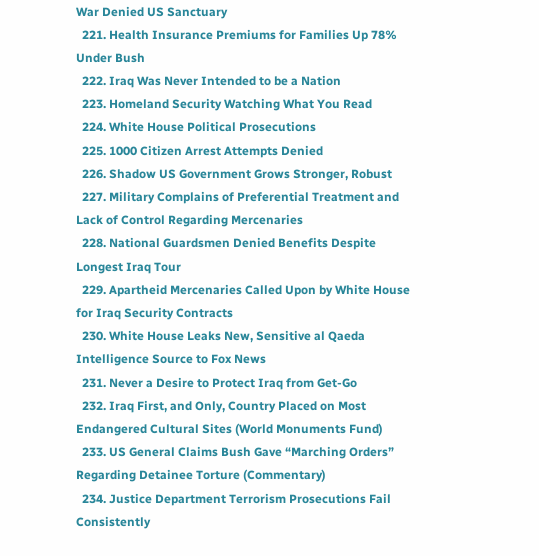War Denied US Sanctuary
  221. Health Insurance Premiums for Families Up 78% Under Bush
  222. Iraq Was Never Intended to be a Nation
  223. Homeland Security Watching What You Read
  224. White House Political Prosecutions
  225. 1000 Citizen Arrest Attempts Denied
  226. Shadow US Government Grows Stronger, Robust
  227. Military Complains of Preferential Treatment and Lack of Control Regarding Mercenaries
  228. National Guardsmen Denied Benefits Despite Longest Iraq Tour
  229. Apartheid Mercenaries Called Upon by White House for Iraq Security Contracts
  230. White House Leaks New, Sensitive al Qaeda Intelligence Source to Fox News
  231. Never a Desire to Protect Iraq from Get-Go
  232. Iraq First, and Only, Country Placed on Most Endangered Cultural Sites (World Monuments Fund)
  233. US General Claims Bush Gave “Marching Orders” Regarding Detainee Torture (Commentary)
  234. Justice Department Terrorism Prosecutions Fail Consistently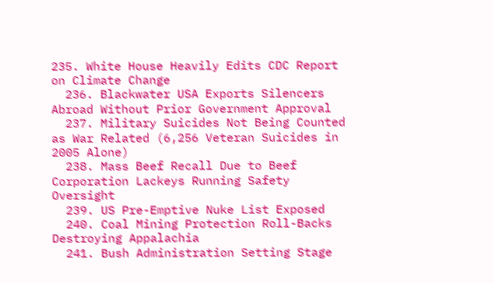235. White House Heavily Edits CDC Report on Climate Change
  236. Blackwater USA Exports Silencers Abroad Without Prior Government Approval
  237. Military Suicides Not Being Counted as War Related (6,256 Veteran Suicides in 2005 Alone)
  238. Mass Beef Recall Due to Beef Corporation Lackeys Running Safety Oversight
  239. US Pre-Emptive Nuke List Exposed
  240. Coal Mining Protection Roll-Backs Destroying Appalachia
  241. Bush Administration Setting Stage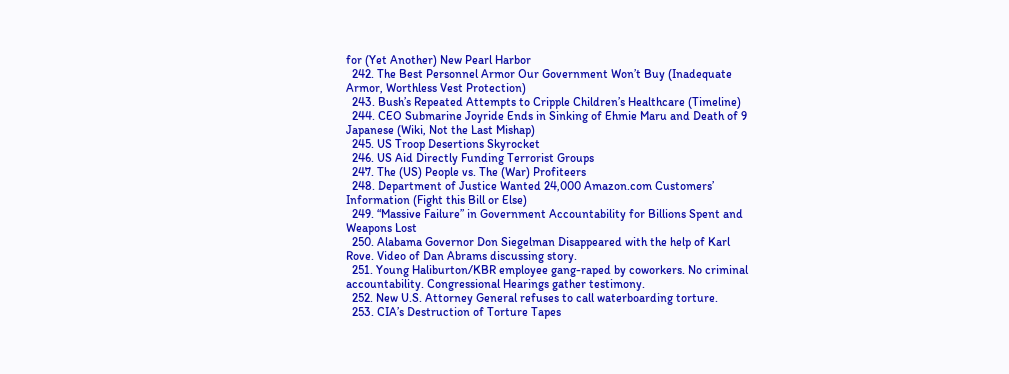for (Yet Another) New Pearl Harbor
  242. The Best Personnel Armor Our Government Won’t Buy (Inadequate Armor, Worthless Vest Protection)
  243. Bush’s Repeated Attempts to Cripple Children’s Healthcare (Timeline)
  244. CEO Submarine Joyride Ends in Sinking of Ehmie Maru and Death of 9 Japanese (Wiki, Not the Last Mishap)
  245. US Troop Desertions Skyrocket
  246. US Aid Directly Funding Terrorist Groups
  247. The (US) People vs. The (War) Profiteers
  248. Department of Justice Wanted 24,000 Amazon.com Customers’ Information (Fight this Bill or Else)
  249. “Massive Failure” in Government Accountability for Billions Spent and Weapons Lost
  250. Alabama Governor Don Siegelman Disappeared with the help of Karl Rove. Video of Dan Abrams discussing story.
  251. Young Haliburton/KBR employee gang-raped by coworkers. No criminal accountability. Congressional Hearings gather testimony.
  252. New U.S. Attorney General refuses to call waterboarding torture.
  253. CIA’s Destruction of Torture Tapes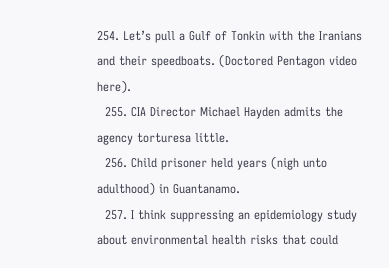254. Let’s pull a Gulf of Tonkin with the Iranians and their speedboats. (Doctored Pentagon video here).
  255. CIA Director Michael Hayden admits the agency torturesa little.
  256. Child prisoner held years (nigh unto adulthood) in Guantanamo.
  257. I think suppressing an epidemiology study about environmental health risks that could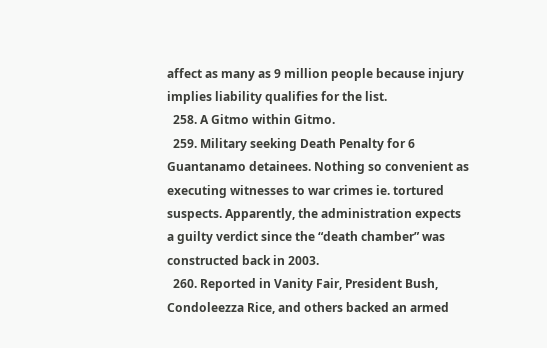affect as many as 9 million people because injury implies liability qualifies for the list.
  258. A Gitmo within Gitmo.
  259. Military seeking Death Penalty for 6 Guantanamo detainees. Nothing so convenient as executing witnesses to war crimes ie. tortured suspects. Apparently, the administration expects a guilty verdict since the “death chamber” was constructed back in 2003.
  260. Reported in Vanity Fair, President Bush, Condoleezza Rice, and others backed an armed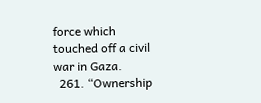force which touched off a civil war in Gaza.
  261. “Ownership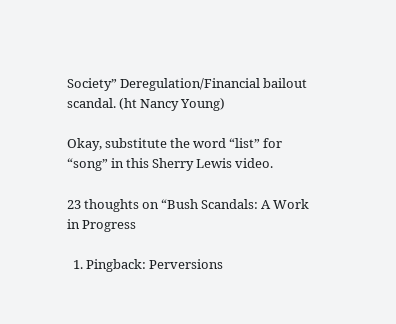Society” Deregulation/Financial bailout scandal. (ht Nancy Young)

Okay, substitute the word “list” for “song” in this Sherry Lewis video.

23 thoughts on “Bush Scandals: A Work in Progress

  1. Pingback: Perversions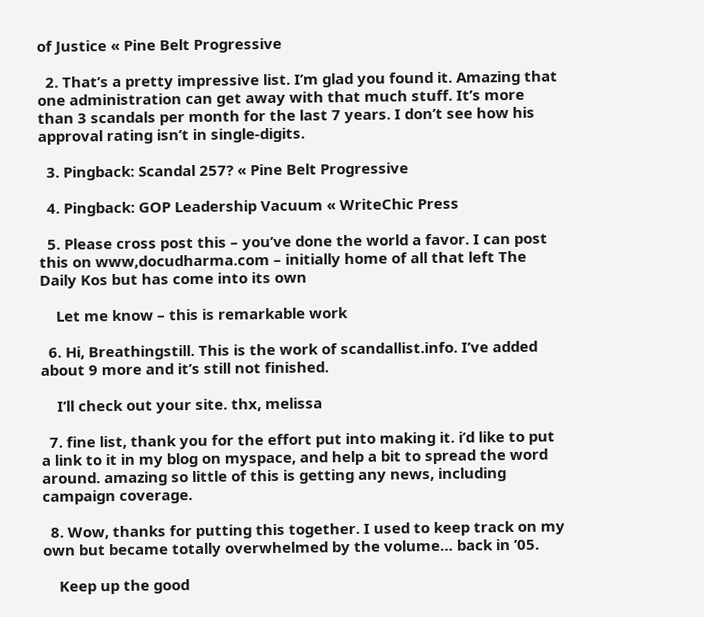of Justice « Pine Belt Progressive

  2. That’s a pretty impressive list. I’m glad you found it. Amazing that one administration can get away with that much stuff. It’s more than 3 scandals per month for the last 7 years. I don’t see how his approval rating isn’t in single-digits.

  3. Pingback: Scandal 257? « Pine Belt Progressive

  4. Pingback: GOP Leadership Vacuum « WriteChic Press

  5. Please cross post this – you’ve done the world a favor. I can post this on www,docudharma.com – initially home of all that left The Daily Kos but has come into its own

    Let me know – this is remarkable work

  6. Hi, Breathingstill. This is the work of scandallist.info. I’ve added about 9 more and it’s still not finished.

    I’ll check out your site. thx, melissa

  7. fine list, thank you for the effort put into making it. i’d like to put a link to it in my blog on myspace, and help a bit to spread the word around. amazing so little of this is getting any news, including campaign coverage.

  8. Wow, thanks for putting this together. I used to keep track on my own but became totally overwhelmed by the volume… back in ’05.

    Keep up the good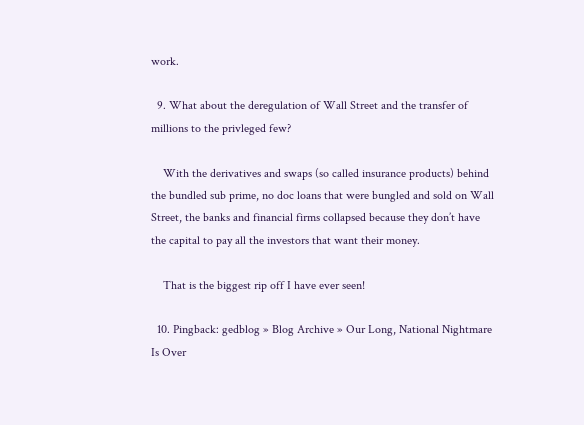work.

  9. What about the deregulation of Wall Street and the transfer of millions to the privleged few?

    With the derivatives and swaps (so called insurance products) behind the bundled sub prime, no doc loans that were bungled and sold on Wall Street, the banks and financial firms collapsed because they don’t have the capital to pay all the investors that want their money.

    That is the biggest rip off I have ever seen!

  10. Pingback: gedblog » Blog Archive » Our Long, National Nightmare Is Over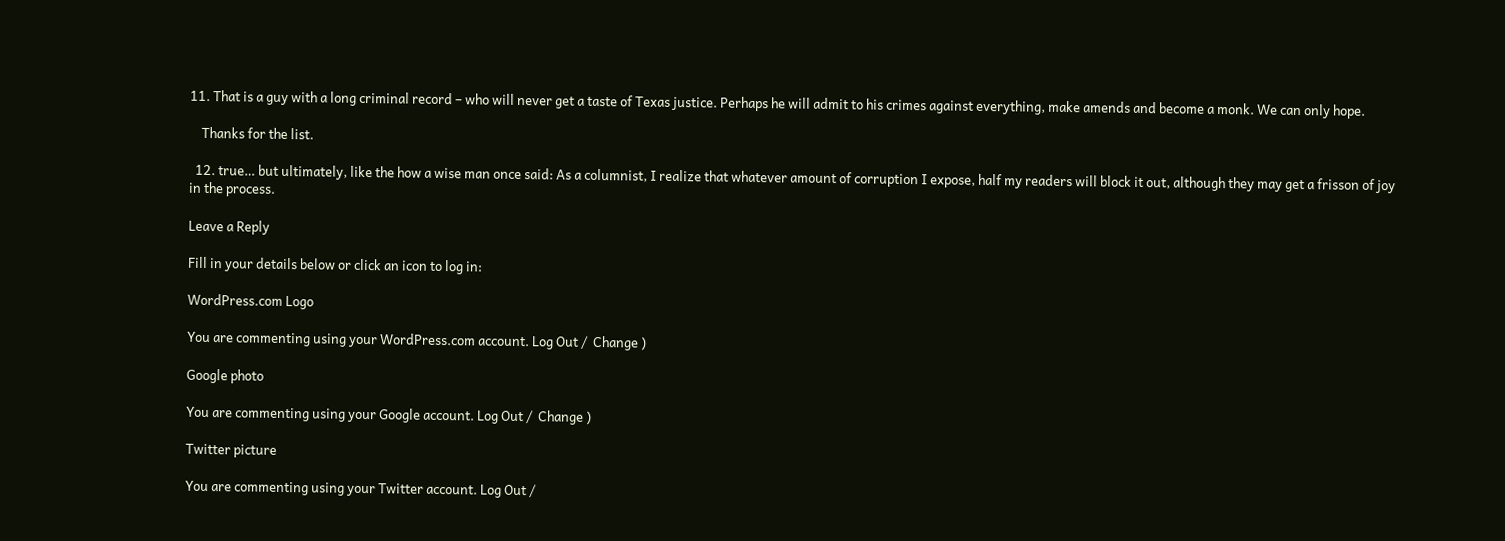11. That is a guy with a long criminal record – who will never get a taste of Texas justice. Perhaps he will admit to his crimes against everything, make amends and become a monk. We can only hope.

    Thanks for the list.

  12. true… but ultimately, like the how a wise man once said: As a columnist, I realize that whatever amount of corruption I expose, half my readers will block it out, although they may get a frisson of joy in the process.

Leave a Reply

Fill in your details below or click an icon to log in:

WordPress.com Logo

You are commenting using your WordPress.com account. Log Out /  Change )

Google photo

You are commenting using your Google account. Log Out /  Change )

Twitter picture

You are commenting using your Twitter account. Log Out /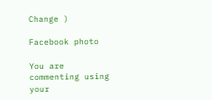Change )

Facebook photo

You are commenting using your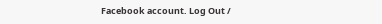Facebook account. Log Out /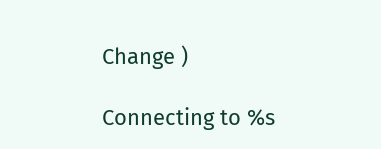Change )

Connecting to %s